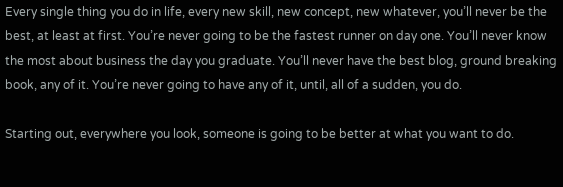Every single thing you do in life, every new skill, new concept, new whatever, you’ll never be the best, at least at first. You’re never going to be the fastest runner on day one. You’ll never know the most about business the day you graduate. You’ll never have the best blog, ground breaking book, any of it. You’re never going to have any of it, until, all of a sudden, you do.

Starting out, everywhere you look, someone is going to be better at what you want to do.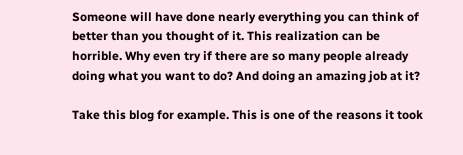Someone will have done nearly everything you can think of better than you thought of it. This realization can be horrible. Why even try if there are so many people already doing what you want to do? And doing an amazing job at it?

Take this blog for example. This is one of the reasons it took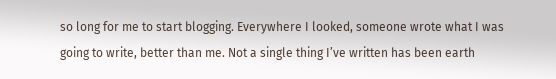so long for me to start blogging. Everywhere I looked, someone wrote what I was going to write, better than me. Not a single thing I’ve written has been earth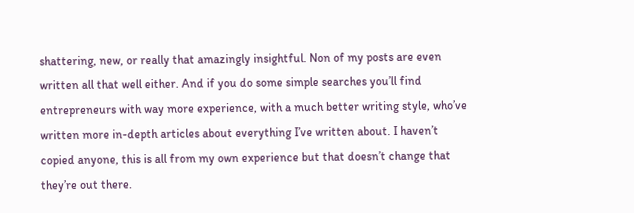shattering, new, or really that amazingly insightful. Non of my posts are even written all that well either. And if you do some simple searches you’ll find entrepreneurs with way more experience, with a much better writing style, who’ve written more in-depth articles about everything I’ve written about. I haven’t copied anyone, this is all from my own experience but that doesn’t change that they’re out there.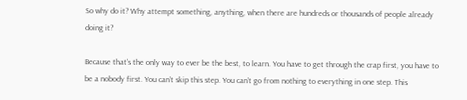So why do it? Why attempt something, anything, when there are hundreds or thousands of people already doing it?

Because that’s the only way to ever be the best, to learn. You have to get through the crap first, you have to be a nobody first. You can’t skip this step. You can’t go from nothing to everything in one step. This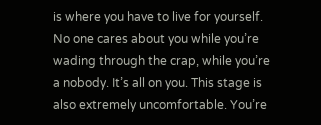is where you have to live for yourself. No one cares about you while you’re wading through the crap, while you’re a nobody. It’s all on you. This stage is also extremely uncomfortable. You’re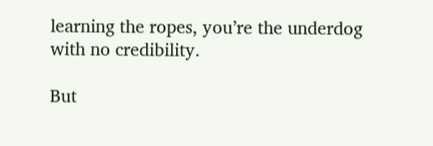learning the ropes, you’re the underdog with no credibility.

But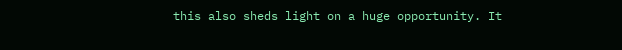this also sheds light on a huge opportunity. It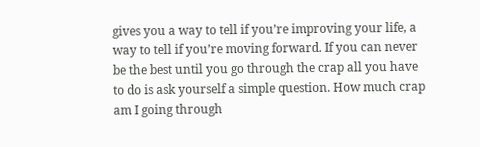gives you a way to tell if you’re improving your life, a way to tell if you’re moving forward. If you can never be the best until you go through the crap all you have to do is ask yourself a simple question. How much crap am I going through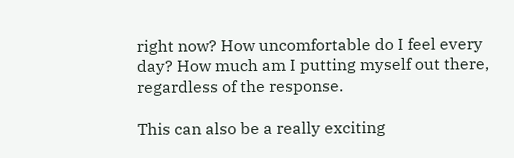right now? How uncomfortable do I feel every day? How much am I putting myself out there, regardless of the response.

This can also be a really exciting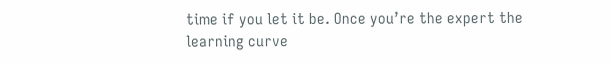time if you let it be. Once you’re the expert the learning curve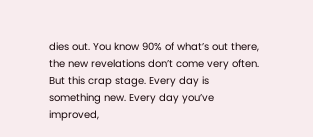dies out. You know 90% of what’s out there, the new revelations don’t come very often. But this crap stage. Every day is something new. Every day you’ve improved,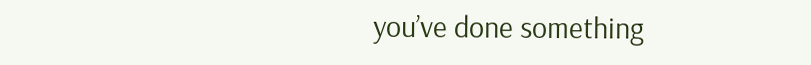you’ve done something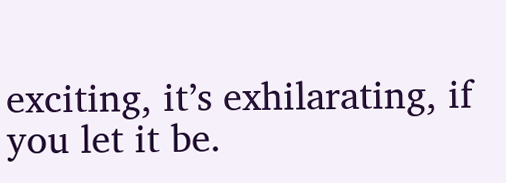exciting, it’s exhilarating, if you let it be.